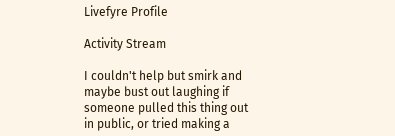Livefyre Profile

Activity Stream

I couldn't help but smirk and maybe bust out laughing if someone pulled this thing out in public, or tried making a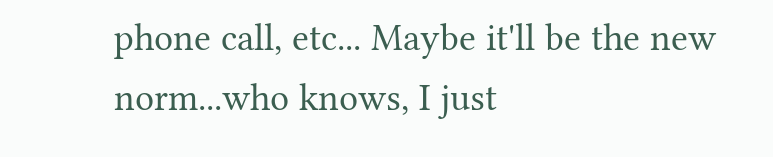phone call, etc... Maybe it'll be the new norm...who knows, I just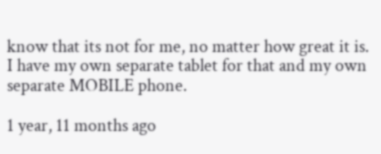know that its not for me, no matter how great it is. I have my own separate tablet for that and my own separate MOBILE phone.

1 year, 11 months ago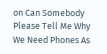on Can Somebody Please Tell Me Why We Need Phones As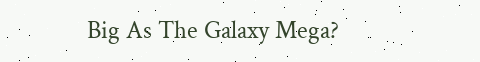Big As The Galaxy Mega?